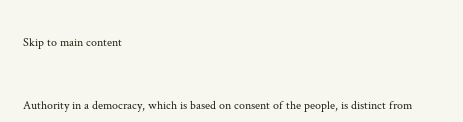Skip to main content


Authority in a democracy, which is based on consent of the people, is distinct from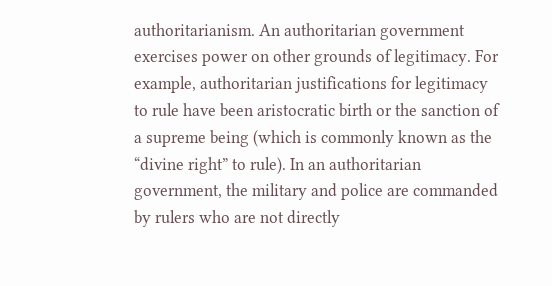authoritarianism. An authoritarian government exercises power on other grounds of legitimacy. For example, authoritarian justifications for legitimacy to rule have been aristocratic birth or the sanction of a supreme being (which is commonly known as the “divine right” to rule). In an authoritarian government, the military and police are commanded by rulers who are not directly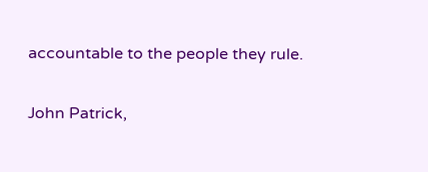accountable to the people they rule.

John Patrick,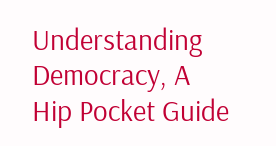Understanding Democracy, A Hip Pocket Guide